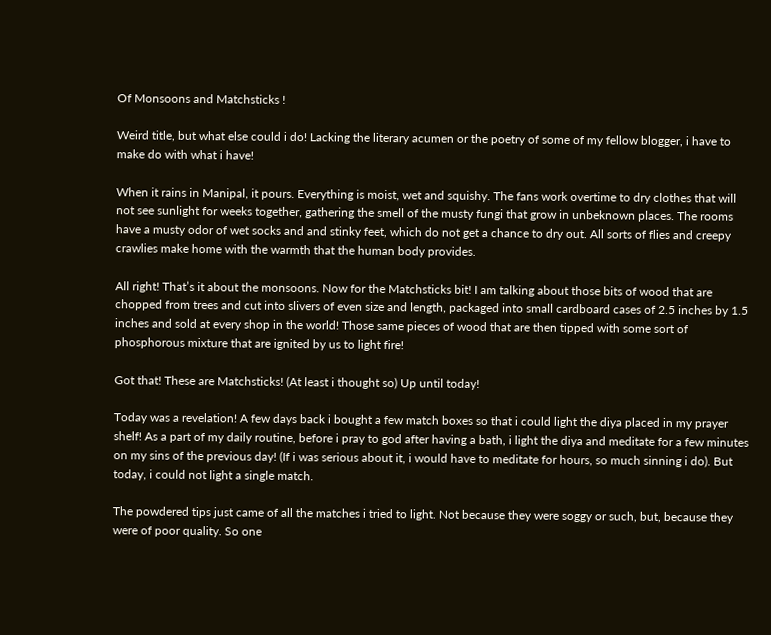Of Monsoons and Matchsticks !

Weird title, but what else could i do! Lacking the literary acumen or the poetry of some of my fellow blogger, i have to make do with what i have!

When it rains in Manipal, it pours. Everything is moist, wet and squishy. The fans work overtime to dry clothes that will not see sunlight for weeks together, gathering the smell of the musty fungi that grow in unbeknown places. The rooms have a musty odor of wet socks and and stinky feet, which do not get a chance to dry out. All sorts of flies and creepy crawlies make home with the warmth that the human body provides.

All right! That’s it about the monsoons. Now for the Matchsticks bit! I am talking about those bits of wood that are chopped from trees and cut into slivers of even size and length, packaged into small cardboard cases of 2.5 inches by 1.5 inches and sold at every shop in the world! Those same pieces of wood that are then tipped with some sort of phosphorous mixture that are ignited by us to light fire!

Got that! These are Matchsticks! (At least i thought so) Up until today!

Today was a revelation! A few days back i bought a few match boxes so that i could light the diya placed in my prayer shelf! As a part of my daily routine, before i pray to god after having a bath, i light the diya and meditate for a few minutes on my sins of the previous day! (If i was serious about it, i would have to meditate for hours, so much sinning i do). But today, i could not light a single match.

The powdered tips just came of all the matches i tried to light. Not because they were soggy or such, but, because they were of poor quality. So one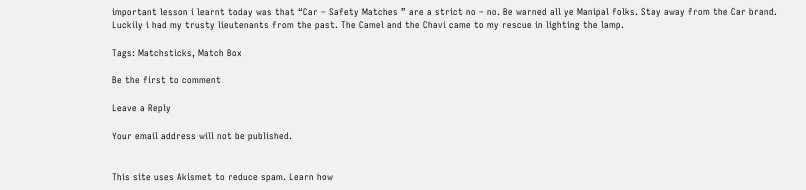important lesson i learnt today was that “Car – Safety Matches ” are a strict no – no. Be warned all ye Manipal folks. Stay away from the Car brand. Luckily i had my trusty lieutenants from the past. The Camel and the Chavi came to my rescue in lighting the lamp.

Tags: Matchsticks, Match Box

Be the first to comment

Leave a Reply

Your email address will not be published.


This site uses Akismet to reduce spam. Learn how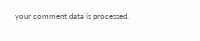your comment data is processed.